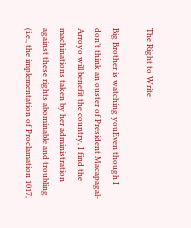The Right to Write

Big Brother is watching youEven though I don’t think an ouster of President Macapagal-Arroyo will benefit the country, I find the machinations taken by her administration against these rights abominable and troubling (i.e., the implementation of Proclamation 1017,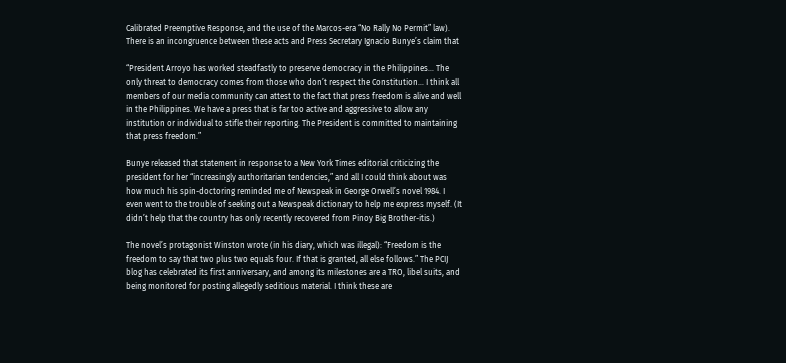Calibrated Preemptive Response, and the use of the Marcos-era “No Rally No Permit” law). There is an incongruence between these acts and Press Secretary Ignacio Bunye’s claim that

“President Arroyo has worked steadfastly to preserve democracy in the Philippines… The only threat to democracy comes from those who don’t respect the Constitution… I think all members of our media community can attest to the fact that press freedom is alive and well in the Philippines. We have a press that is far too active and aggressive to allow any institution or individual to stifle their reporting. The President is committed to maintaining that press freedom.”

Bunye released that statement in response to a New York Times editorial criticizing the president for her “increasingly authoritarian tendencies,” and all I could think about was how much his spin-doctoring reminded me of Newspeak in George Orwell’s novel 1984. I even went to the trouble of seeking out a Newspeak dictionary to help me express myself. (It didn’t help that the country has only recently recovered from Pinoy Big Brother-itis.)

The novel’s protagonist Winston wrote (in his diary, which was illegal): “Freedom is the freedom to say that two plus two equals four. If that is granted, all else follows.” The PCIJ blog has celebrated its first anniversary, and among its milestones are a TRO, libel suits, and being monitored for posting allegedly seditious material. I think these are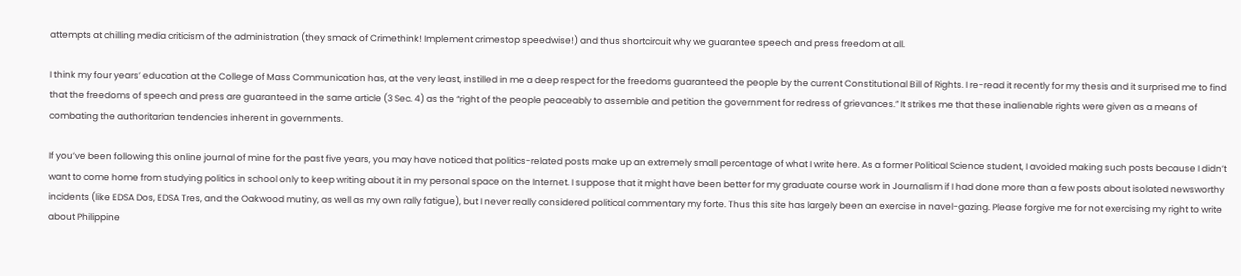attempts at chilling media criticism of the administration (they smack of Crimethink! Implement crimestop speedwise!) and thus shortcircuit why we guarantee speech and press freedom at all.

I think my four years’ education at the College of Mass Communication has, at the very least, instilled in me a deep respect for the freedoms guaranteed the people by the current Constitutional Bill of Rights. I re-read it recently for my thesis and it surprised me to find that the freedoms of speech and press are guaranteed in the same article (3 Sec. 4) as the “right of the people peaceably to assemble and petition the government for redress of grievances.” It strikes me that these inalienable rights were given as a means of combating the authoritarian tendencies inherent in governments.

If you’ve been following this online journal of mine for the past five years, you may have noticed that politics-related posts make up an extremely small percentage of what I write here. As a former Political Science student, I avoided making such posts because I didn’t want to come home from studying politics in school only to keep writing about it in my personal space on the Internet. I suppose that it might have been better for my graduate course work in Journalism if I had done more than a few posts about isolated newsworthy incidents (like EDSA Dos, EDSA Tres, and the Oakwood mutiny, as well as my own rally fatigue), but I never really considered political commentary my forte. Thus this site has largely been an exercise in navel-gazing. Please forgive me for not exercising my right to write about Philippine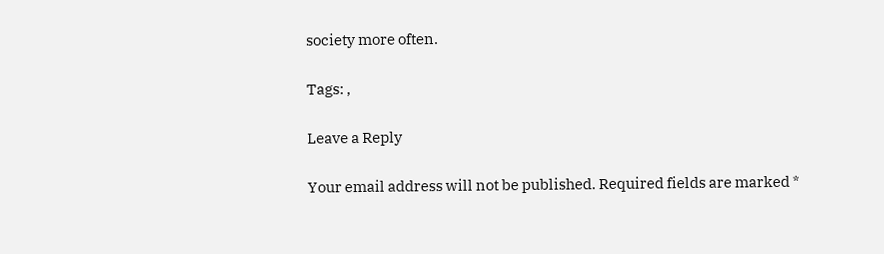society more often.

Tags: ,

Leave a Reply

Your email address will not be published. Required fields are marked *